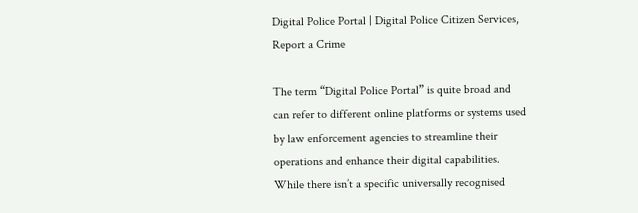Digital Police Portal | Digital Police Citizen Services, Report a Crime

The term “Digital Police Portal” is quite broad and can refer to different online platforms or systems used by law enforcement agencies to streamline their operations and enhance their digital capabilities. While there isn’t a specific universally recognised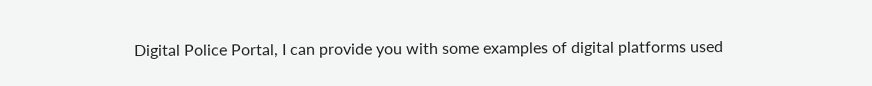Digital Police Portal, I can provide you with some examples of digital platforms used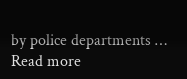by police departments … Read more